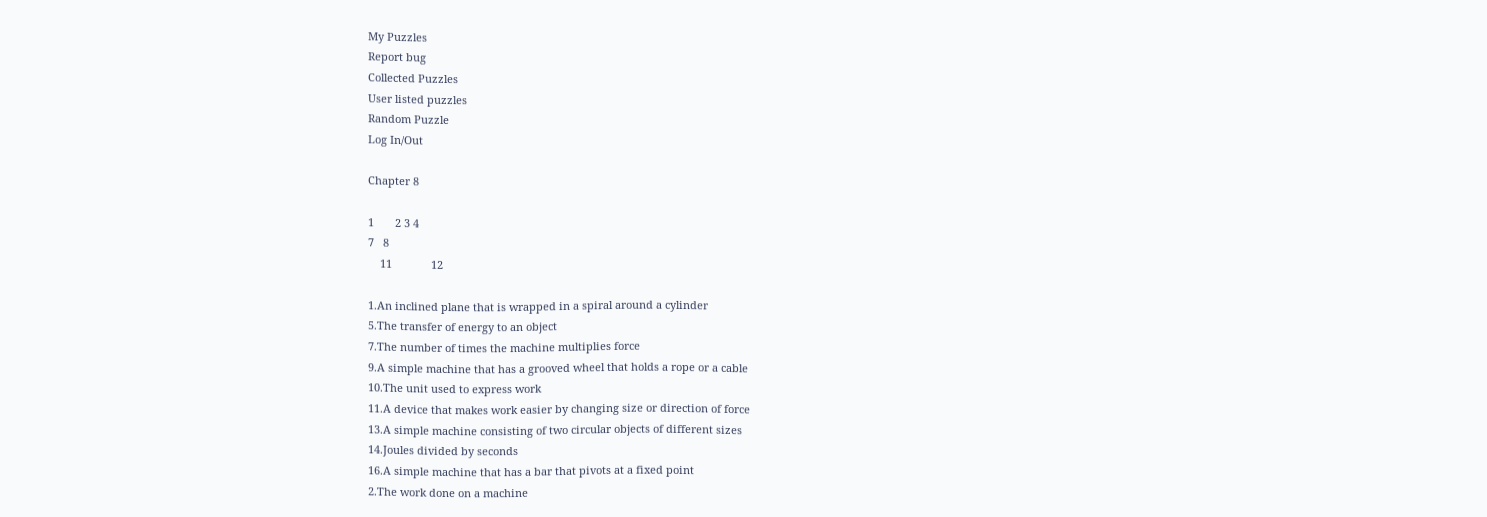My Puzzles
Report bug
Collected Puzzles
User listed puzzles
Random Puzzle
Log In/Out

Chapter 8

1       2 3 4
7   8
    11             12

1.An inclined plane that is wrapped in a spiral around a cylinder
5.The transfer of energy to an object
7.The number of times the machine multiplies force
9.A simple machine that has a grooved wheel that holds a rope or a cable
10.The unit used to express work
11.A device that makes work easier by changing size or direction of force
13.A simple machine consisting of two circular objects of different sizes
14.Joules divided by seconds
16.A simple machine that has a bar that pivots at a fixed point
2.The work done on a machine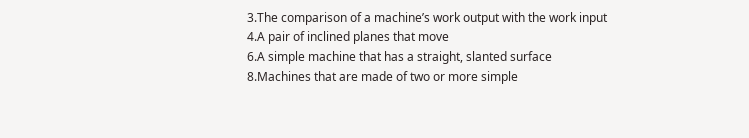3.The comparison of a machine’s work output with the work input
4.A pair of inclined planes that move
6.A simple machine that has a straight, slanted surface
8.Machines that are made of two or more simple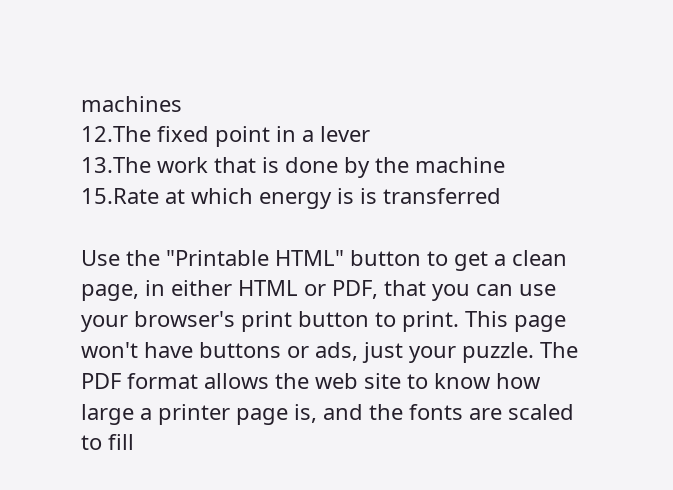machines
12.The fixed point in a lever
13.The work that is done by the machine
15.Rate at which energy is is transferred

Use the "Printable HTML" button to get a clean page, in either HTML or PDF, that you can use your browser's print button to print. This page won't have buttons or ads, just your puzzle. The PDF format allows the web site to know how large a printer page is, and the fonts are scaled to fill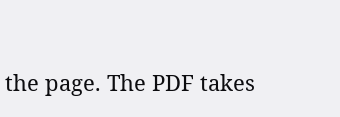the page. The PDF takes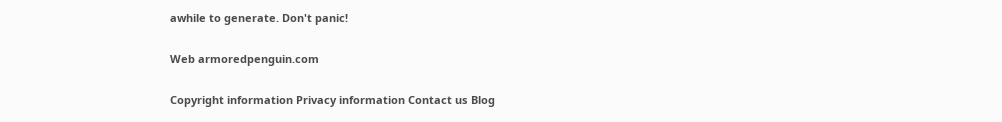awhile to generate. Don't panic!

Web armoredpenguin.com

Copyright information Privacy information Contact us Blog